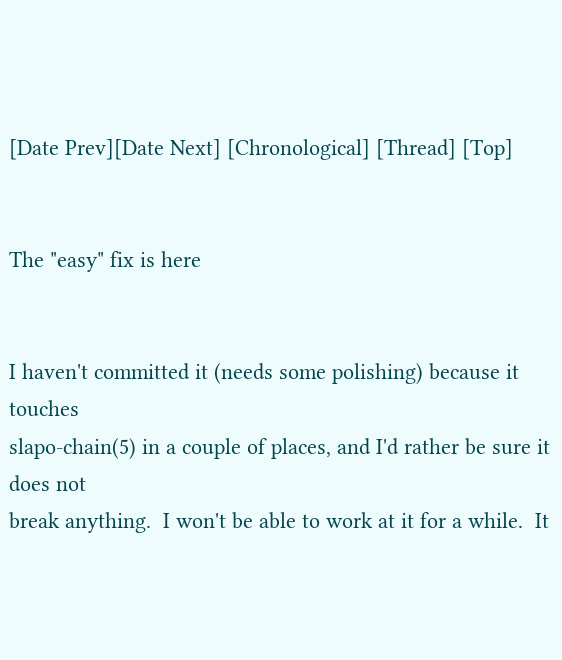[Date Prev][Date Next] [Chronological] [Thread] [Top]


The "easy" fix is here


I haven't committed it (needs some polishing) because it touches
slapo-chain(5) in a couple of places, and I'd rather be sure it does not
break anything.  I won't be able to work at it for a while.  It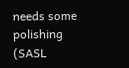needs some
polishing (SASL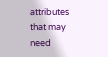attributes that may need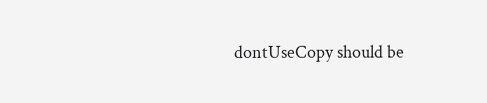dontUseCopy should be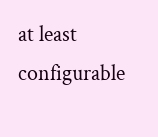at least
configurable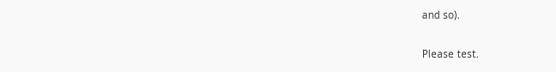and so).

Please test.